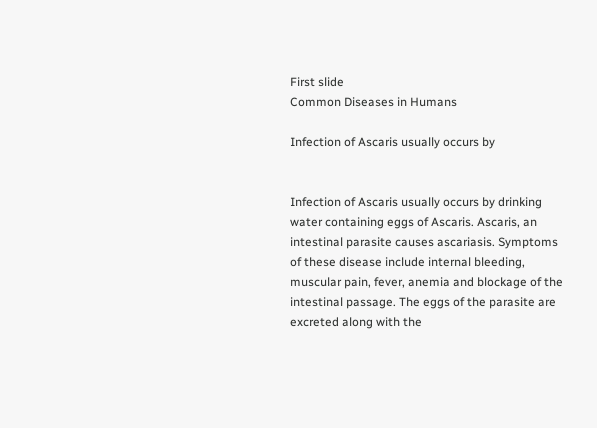First slide
Common Diseases in Humans

Infection of Ascaris usually occurs by


Infection of Ascaris usually occurs by drinking water containing eggs of Ascaris. Ascaris, an intestinal parasite causes ascariasis. Symptoms of these disease include internal bleeding, muscular pain, fever, anemia and blockage of the intestinal passage. The eggs of the parasite are excreted along with the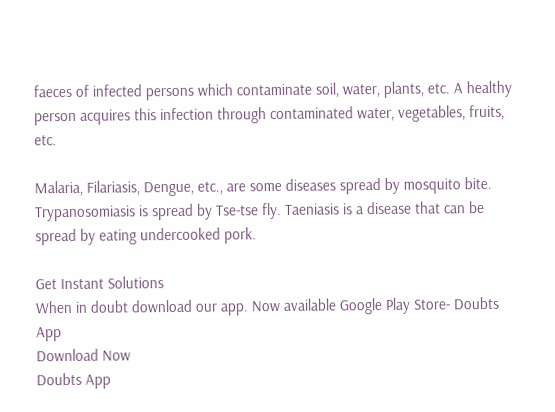faeces of infected persons which contaminate soil, water, plants, etc. A healthy person acquires this infection through contaminated water, vegetables, fruits, etc.

Malaria, Filariasis, Dengue, etc., are some diseases spread by mosquito bite. Trypanosomiasis is spread by Tse-tse fly. Taeniasis is a disease that can be spread by eating undercooked pork.

Get Instant Solutions
When in doubt download our app. Now available Google Play Store- Doubts App
Download Now
Doubts App